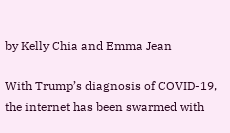by Kelly Chia and Emma Jean

With Trump’s diagnosis of COVID-19, the internet has been swarmed with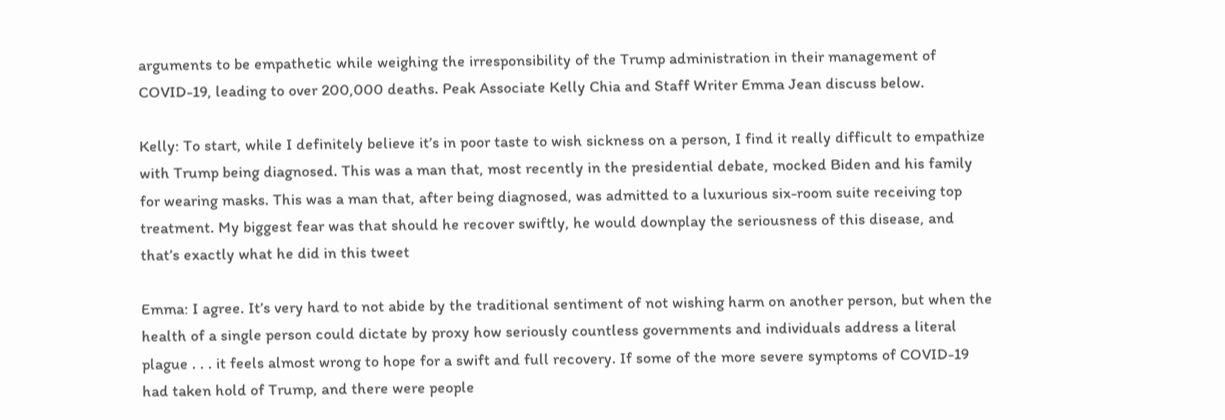arguments to be empathetic while weighing the irresponsibility of the Trump administration in their management of COVID-19, leading to over 200,000 deaths. Peak Associate Kelly Chia and Staff Writer Emma Jean discuss below.

Kelly: To start, while I definitely believe it’s in poor taste to wish sickness on a person, I find it really difficult to empathize with Trump being diagnosed. This was a man that, most recently in the presidential debate, mocked Biden and his family for wearing masks. This was a man that, after being diagnosed, was admitted to a luxurious six-room suite receiving top treatment. My biggest fear was that should he recover swiftly, he would downplay the seriousness of this disease, and that’s exactly what he did in this tweet

Emma: I agree. It’s very hard to not abide by the traditional sentiment of not wishing harm on another person, but when the health of a single person could dictate by proxy how seriously countless governments and individuals address a literal plague . . . it feels almost wrong to hope for a swift and full recovery. If some of the more severe symptoms of COVID-19 had taken hold of Trump, and there were people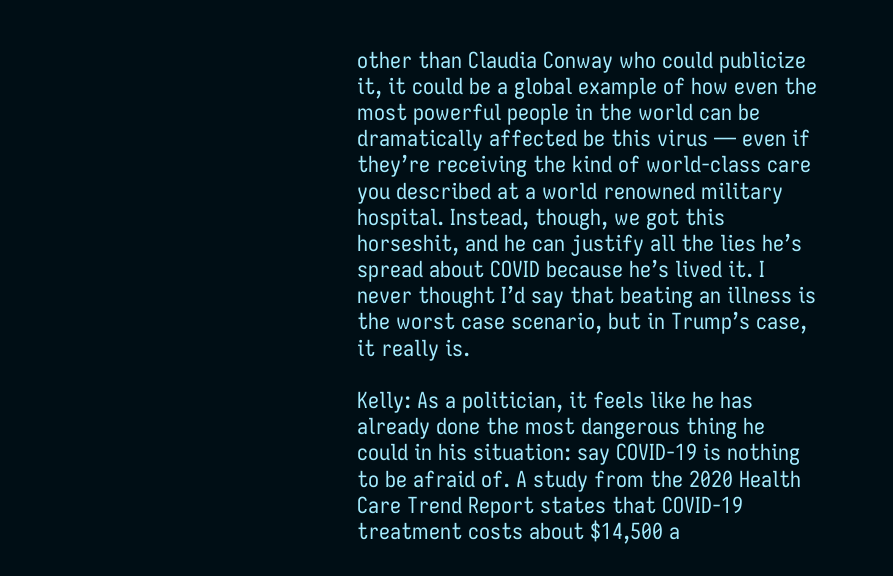other than Claudia Conway who could publicize it, it could be a global example of how even the most powerful people in the world can be dramatically affected be this virus — even if they’re receiving the kind of world-class care you described at a world renowned military hospital. Instead, though, we got this horseshit, and he can justify all the lies he’s spread about COVID because he’s lived it. I never thought I’d say that beating an illness is the worst case scenario, but in Trump’s case, it really is.

Kelly: As a politician, it feels like he has already done the most dangerous thing he could in his situation: say COVID-19 is nothing to be afraid of. A study from the 2020 Health Care Trend Report states that COVID-19 treatment costs about $14,500 a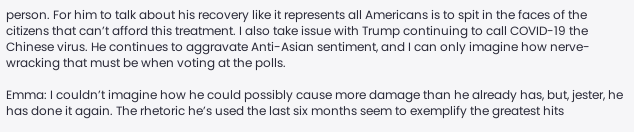person. For him to talk about his recovery like it represents all Americans is to spit in the faces of the citizens that can’t afford this treatment. I also take issue with Trump continuing to call COVID-19 the Chinese virus. He continues to aggravate Anti-Asian sentiment, and I can only imagine how nerve-wracking that must be when voting at the polls.

Emma: I couldn’t imagine how he could possibly cause more damage than he already has, but, jester, he has done it again. The rhetoric he’s used the last six months seem to exemplify the greatest hits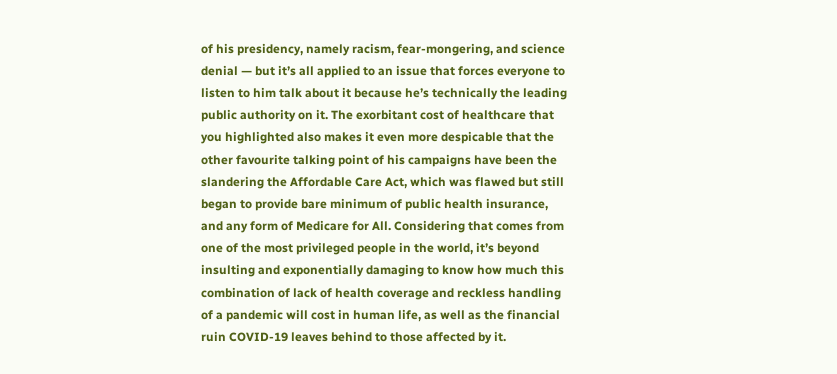of his presidency, namely racism, fear-mongering, and science denial — but it’s all applied to an issue that forces everyone to listen to him talk about it because he’s technically the leading public authority on it. The exorbitant cost of healthcare that you highlighted also makes it even more despicable that the other favourite talking point of his campaigns have been the slandering the Affordable Care Act, which was flawed but still began to provide bare minimum of public health insurance, and any form of Medicare for All. Considering that comes from one of the most privileged people in the world, it’s beyond insulting and exponentially damaging to know how much this combination of lack of health coverage and reckless handling of a pandemic will cost in human life, as well as the financial ruin COVID-19 leaves behind to those affected by it.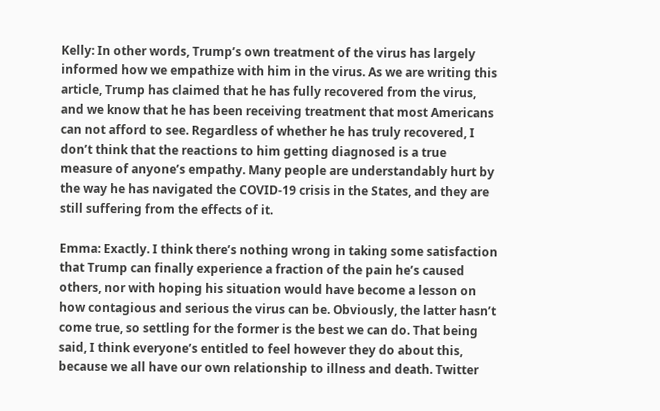Kelly: In other words, Trump’s own treatment of the virus has largely informed how we empathize with him in the virus. As we are writing this article, Trump has claimed that he has fully recovered from the virus, and we know that he has been receiving treatment that most Americans can not afford to see. Regardless of whether he has truly recovered, I don’t think that the reactions to him getting diagnosed is a true measure of anyone’s empathy. Many people are understandably hurt by the way he has navigated the COVID-19 crisis in the States, and they are still suffering from the effects of it.

Emma: Exactly. I think there’s nothing wrong in taking some satisfaction that Trump can finally experience a fraction of the pain he’s caused others, nor with hoping his situation would have become a lesson on how contagious and serious the virus can be. Obviously, the latter hasn’t come true, so settling for the former is the best we can do. That being said, I think everyone’s entitled to feel however they do about this, because we all have our own relationship to illness and death. Twitter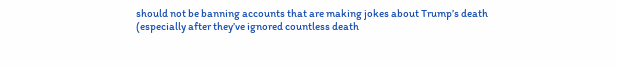should not be banning accounts that are making jokes about Trump’s death (especially after they’ve ignored countless death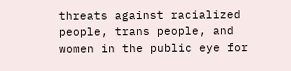threats against racialized people, trans people, and women in the public eye for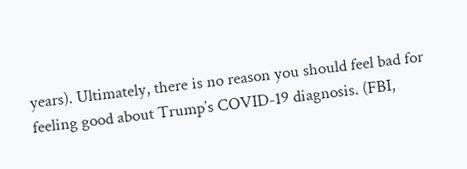years). Ultimately, there is no reason you should feel bad for feeling good about Trump’s COVID-19 diagnosis. (FBI,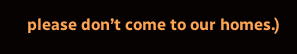please don’t come to our homes.)